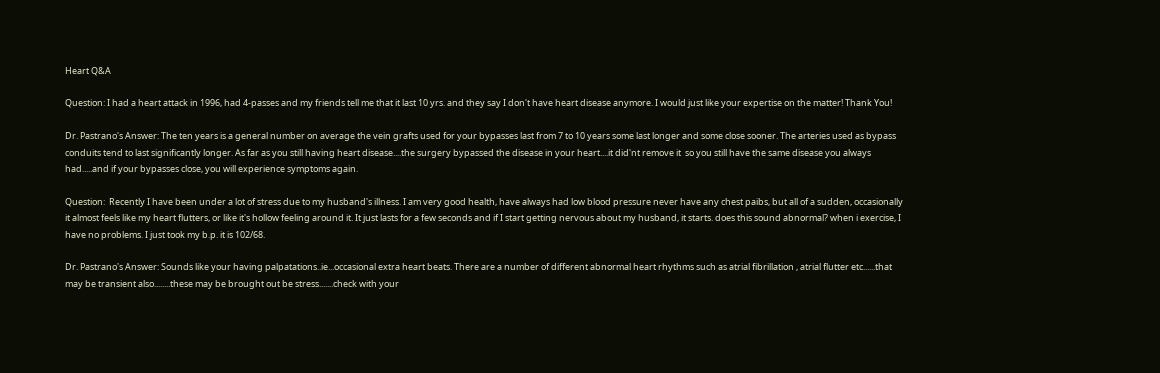Heart Q&A

Question: I had a heart attack in 1996, had 4-passes and my friends tell me that it last 10 yrs. and they say I don't have heart disease anymore. I would just like your expertise on the matter! Thank You!

Dr. Pastrano's Answer: The ten years is a general number on average the vein grafts used for your bypasses last from 7 to 10 years some last longer and some close sooner. The arteries used as bypass conduits tend to last significantly longer. As far as you still having heart disease....the surgery bypassed the disease in your heart....it did'nt remove it  so you still have the same disease you always had.....and if your bypasses close, you will experience symptoms again.

Question:  Recently I have been under a lot of stress due to my husband's illness. I am very good health, have always had low blood pressure never have any chest paibs, but all of a sudden, occasionally it almost feels like my heart flutters, or like it's hollow feeling around it. It just lasts for a few seconds and if I start getting nervous about my husband, it starts. does this sound abnormal? when i exercise, I have no problems. I just took my b.p. it is 102/68.

Dr. Pastrano's Answer: Sounds like your having palpatations..ie...occasional extra heart beats. There are a number of different abnormal heart rhythms such as atrial fibrillation , atrial flutter etc......that may be transient also........these may be brought out be stress.......check with your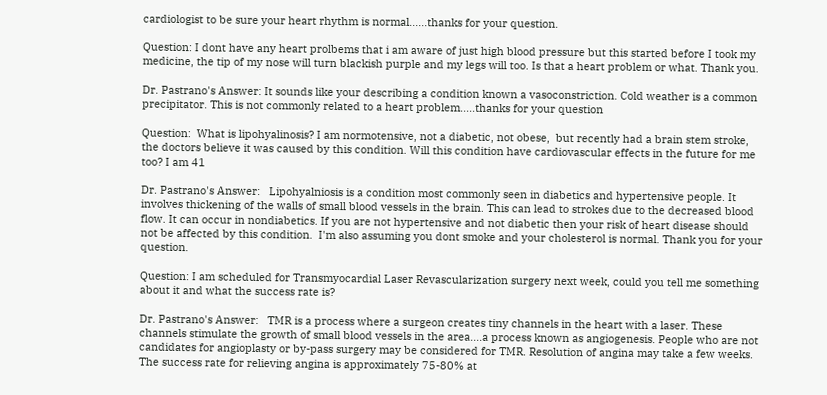cardiologist to be sure your heart rhythm is normal......thanks for your question.

Question: I dont have any heart prolbems that i am aware of just high blood pressure but this started before I took my medicine, the tip of my nose will turn blackish purple and my legs will too. Is that a heart problem or what. Thank you.

Dr. Pastrano's Answer: It sounds like your describing a condition known a vasoconstriction. Cold weather is a common precipitator. This is not commonly related to a heart problem.....thanks for your question

Question:  What is lipohyalinosis? I am normotensive, not a diabetic, not obese,  but recently had a brain stem stroke, the doctors believe it was caused by this condition. Will this condition have cardiovascular effects in the future for me too? I am 41

Dr. Pastrano's Answer:   Lipohyalniosis is a condition most commonly seen in diabetics and hypertensive people. It involves thickening of the walls of small blood vessels in the brain. This can lead to strokes due to the decreased blood flow. It can occur in nondiabetics. If you are not hypertensive and not diabetic then your risk of heart disease should not be affected by this condition.  I'm also assuming you dont smoke and your cholesterol is normal. Thank you for your question.

Question: I am scheduled for Transmyocardial Laser Revascularization surgery next week, could you tell me something about it and what the success rate is?

Dr. Pastrano's Answer:   TMR is a process where a surgeon creates tiny channels in the heart with a laser. These channels stimulate the growth of small blood vessels in the area....a process known as angiogenesis. People who are not candidates for angioplasty or by-pass surgery may be considered for TMR. Resolution of angina may take a few weeks. The success rate for relieving angina is approximately 75-80% at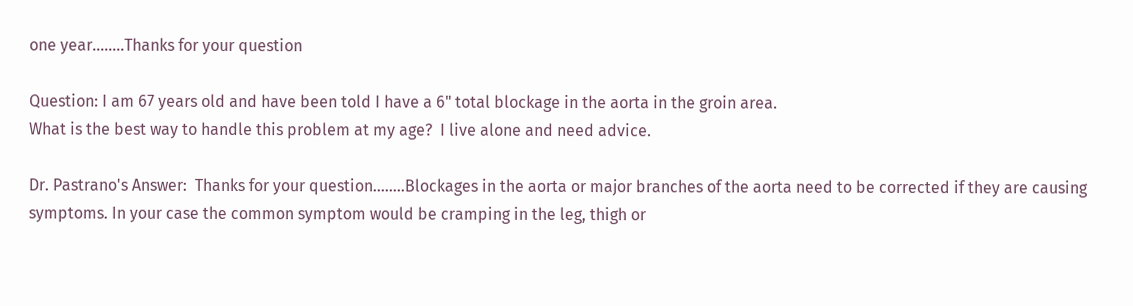one year........Thanks for your question

Question: I am 67 years old and have been told I have a 6" total blockage in the aorta in the groin area.
What is the best way to handle this problem at my age?  I live alone and need advice.

Dr. Pastrano's Answer:  Thanks for your question........Blockages in the aorta or major branches of the aorta need to be corrected if they are causing symptoms. In your case the common symptom would be cramping in the leg, thigh or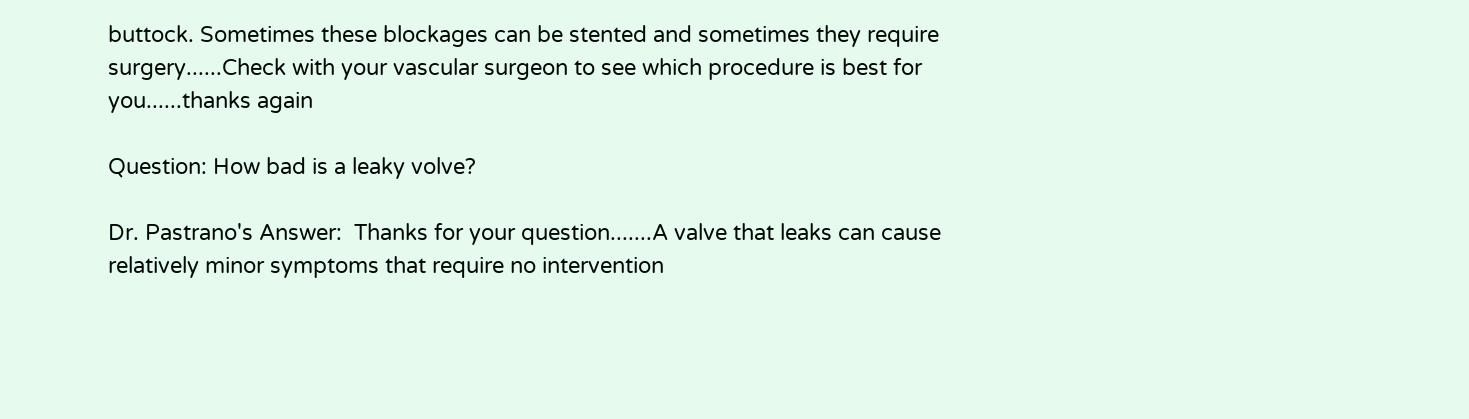buttock. Sometimes these blockages can be stented and sometimes they require surgery......Check with your vascular surgeon to see which procedure is best for you......thanks again

Question: How bad is a leaky volve?

Dr. Pastrano's Answer:  Thanks for your question.......A valve that leaks can cause relatively minor symptoms that require no intervention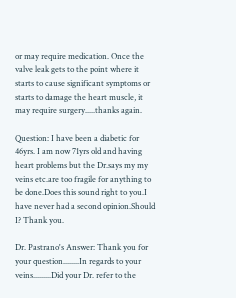or may require medication. Once the valve leak gets to the point where it starts to cause significant symptoms or starts to damage the heart muscle, it may require surgery.....thanks again.

Question: I have been a diabetic for 46yrs. I am now 71yrs old and having heart problems but the Dr.says my my veins etc.are too fragile for anything to be done.Does this sound right to you.I have never had a second opinion.Should I? Thank you.

Dr. Pastrano's Answer: Thank you for your question........In regards to your veins.........Did your Dr. refer to the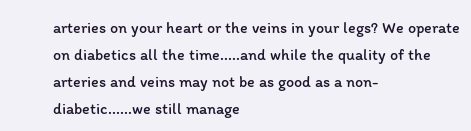arteries on your heart or the veins in your legs? We operate on diabetics all the time.....and while the quality of the arteries and veins may not be as good as a non-diabetic......we still manage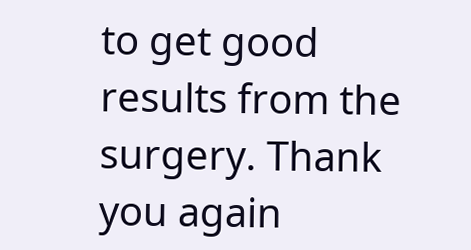to get good results from the surgery. Thank you again